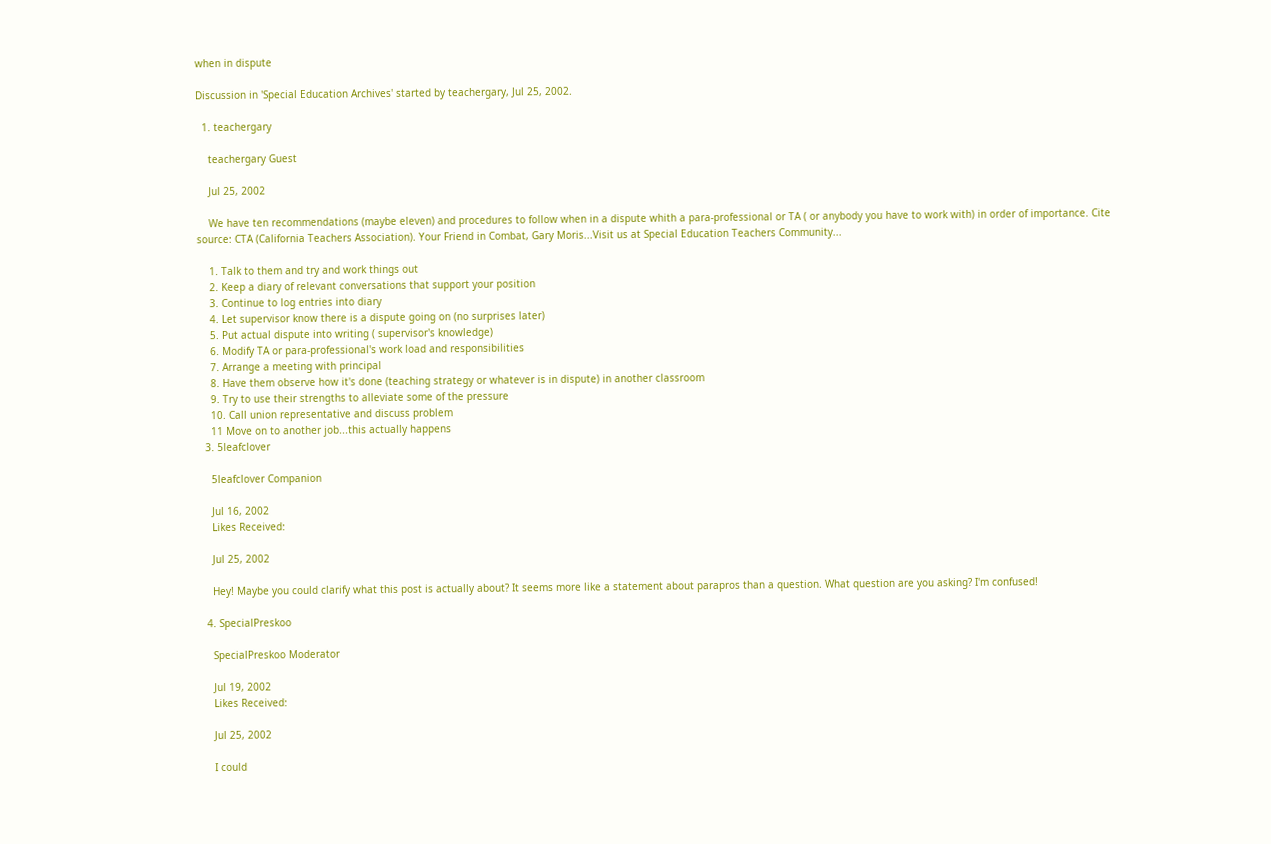when in dispute

Discussion in 'Special Education Archives' started by teachergary, Jul 25, 2002.

  1. teachergary

    teachergary Guest

    Jul 25, 2002

    We have ten recommendations (maybe eleven) and procedures to follow when in a dispute whith a para-professional or TA ( or anybody you have to work with) in order of importance. Cite source: CTA (California Teachers Association). Your Friend in Combat, Gary Moris...Visit us at Special Education Teachers Community...

    1. Talk to them and try and work things out
    2. Keep a diary of relevant conversations that support your position
    3. Continue to log entries into diary
    4. Let supervisor know there is a dispute going on (no surprises later)
    5. Put actual dispute into writing ( supervisor's knowledge)
    6. Modify TA or para-professional's work load and responsibilities
    7. Arrange a meeting with principal
    8. Have them observe how it's done (teaching strategy or whatever is in dispute) in another classroom
    9. Try to use their strengths to alleviate some of the pressure
    10. Call union representative and discuss problem
    11 Move on to another job...this actually happens
  3. 5leafclover

    5leafclover Companion

    Jul 16, 2002
    Likes Received:

    Jul 25, 2002

    Hey! Maybe you could clarify what this post is actually about? It seems more like a statement about parapros than a question. What question are you asking? I'm confused!

  4. SpecialPreskoo

    SpecialPreskoo Moderator

    Jul 19, 2002
    Likes Received:

    Jul 25, 2002

    I could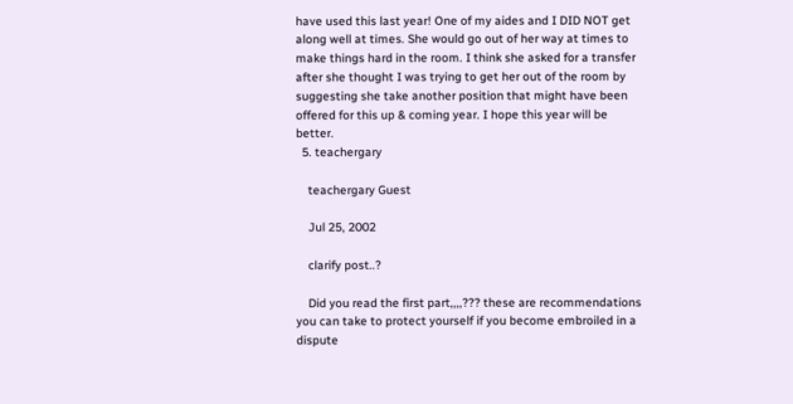have used this last year! One of my aides and I DID NOT get along well at times. She would go out of her way at times to make things hard in the room. I think she asked for a transfer after she thought I was trying to get her out of the room by suggesting she take another position that might have been offered for this up & coming year. I hope this year will be better.
  5. teachergary

    teachergary Guest

    Jul 25, 2002

    clarify post..?

    Did you read the first part,,,,??? these are recommendations you can take to protect yourself if you become embroiled in a dispute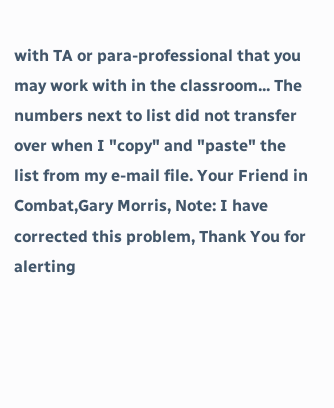with TA or para-professional that you may work with in the classroom... The numbers next to list did not transfer over when I "copy" and "paste" the list from my e-mail file. Your Friend in Combat,Gary Morris, Note: I have corrected this problem, Thank You for alerting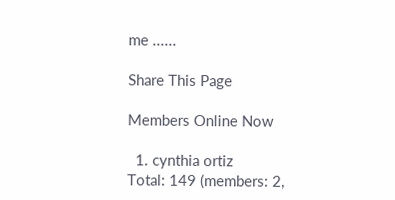me ......

Share This Page

Members Online Now

  1. cynthia ortiz
Total: 149 (members: 2,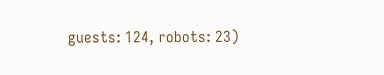guests: 124, robots: 23)